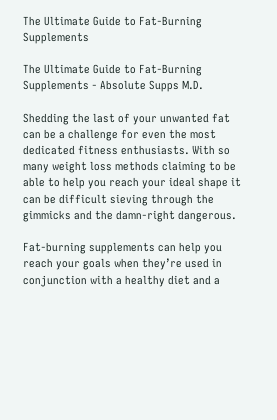The Ultimate Guide to Fat-Burning Supplements

The Ultimate Guide to Fat-Burning Supplements - Absolute Supps M.D.

Shedding the last of your unwanted fat can be a challenge for even the most dedicated fitness enthusiasts. With so many weight loss methods claiming to be able to help you reach your ideal shape it can be difficult sieving through the gimmicks and the damn-right dangerous.

Fat-burning supplements can help you reach your goals when they’re used in conjunction with a healthy diet and a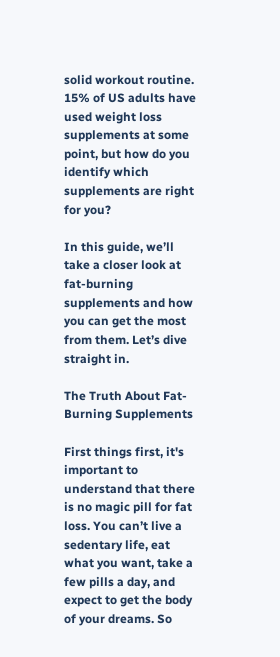solid workout routine. 15% of US adults have used weight loss supplements at some point, but how do you identify which supplements are right for you?

In this guide, we’ll take a closer look at fat-burning supplements and how you can get the most from them. Let’s dive straight in.

The Truth About Fat-Burning Supplements

First things first, it's important to understand that there is no magic pill for fat loss. You can’t live a sedentary life, eat what you want, take a few pills a day, and expect to get the body of your dreams. So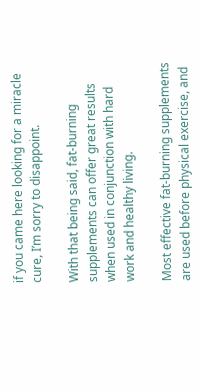if you came here looking for a miracle cure, I’m sorry to disappoint.

With that being said, fat-burning supplements can offer great results when used in conjunction with hard work and healthy living.

Most effective fat-burning supplements are used before physical exercise, and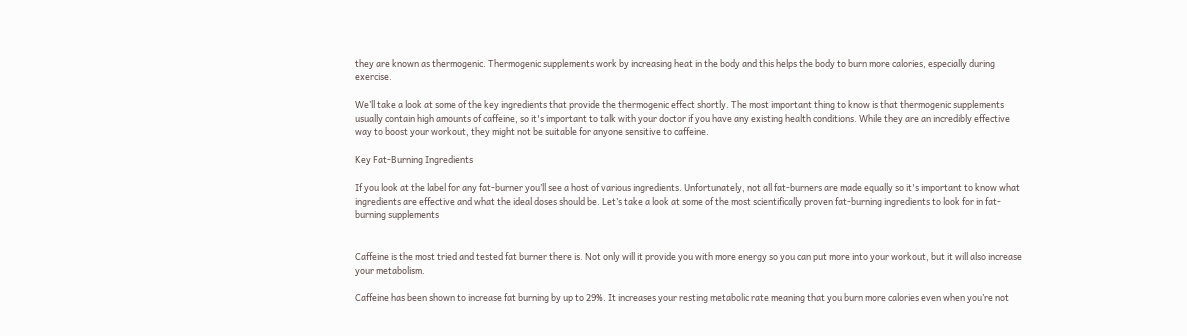they are known as thermogenic. Thermogenic supplements work by increasing heat in the body and this helps the body to burn more calories, especially during exercise.

We’ll take a look at some of the key ingredients that provide the thermogenic effect shortly. The most important thing to know is that thermogenic supplements usually contain high amounts of caffeine, so it's important to talk with your doctor if you have any existing health conditions. While they are an incredibly effective way to boost your workout, they might not be suitable for anyone sensitive to caffeine.

Key Fat-Burning Ingredients

If you look at the label for any fat-burner you’ll see a host of various ingredients. Unfortunately, not all fat-burners are made equally so it's important to know what ingredients are effective and what the ideal doses should be. Let’s take a look at some of the most scientifically proven fat-burning ingredients to look for in fat-burning supplements


Caffeine is the most tried and tested fat burner there is. Not only will it provide you with more energy so you can put more into your workout, but it will also increase your metabolism.

Caffeine has been shown to increase fat burning by up to 29%. It increases your resting metabolic rate meaning that you burn more calories even when you’re not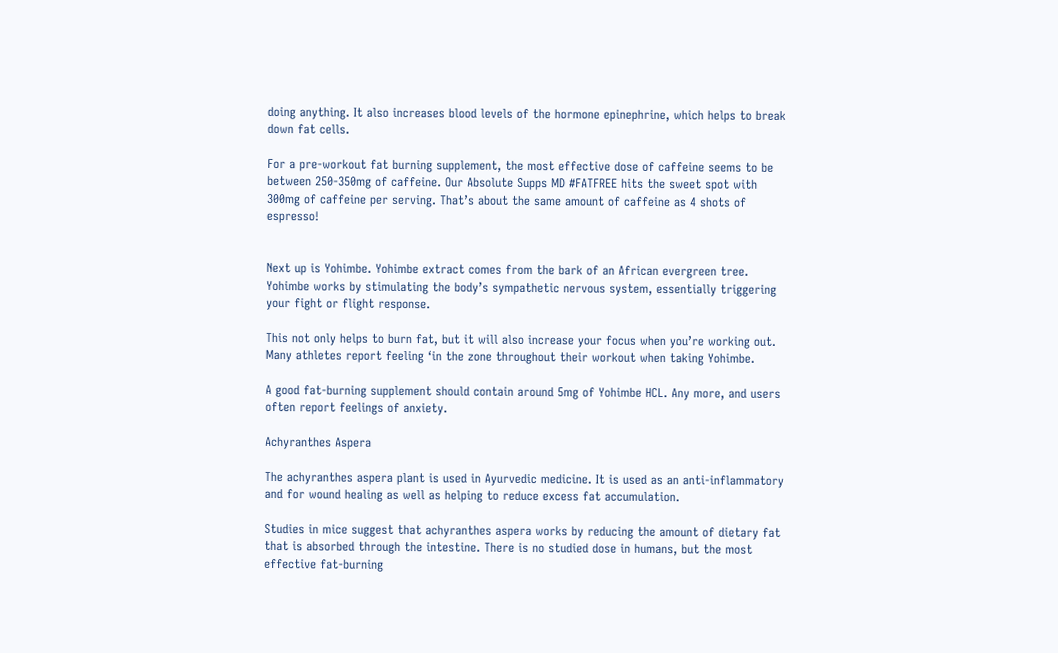doing anything. It also increases blood levels of the hormone epinephrine, which helps to break down fat cells.

For a pre-workout fat burning supplement, the most effective dose of caffeine seems to be between 250-350mg of caffeine. Our Absolute Supps MD #FATFREE hits the sweet spot with 300mg of caffeine per serving. That’s about the same amount of caffeine as 4 shots of espresso!


Next up is Yohimbe. Yohimbe extract comes from the bark of an African evergreen tree. Yohimbe works by stimulating the body’s sympathetic nervous system, essentially triggering your fight or flight response.

This not only helps to burn fat, but it will also increase your focus when you’re working out. Many athletes report feeling ‘in the zone throughout their workout when taking Yohimbe.

A good fat-burning supplement should contain around 5mg of Yohimbe HCL. Any more, and users often report feelings of anxiety.

Achyranthes Aspera

The achyranthes aspera plant is used in Ayurvedic medicine. It is used as an anti-inflammatory and for wound healing as well as helping to reduce excess fat accumulation.

Studies in mice suggest that achyranthes aspera works by reducing the amount of dietary fat that is absorbed through the intestine. There is no studied dose in humans, but the most effective fat-burning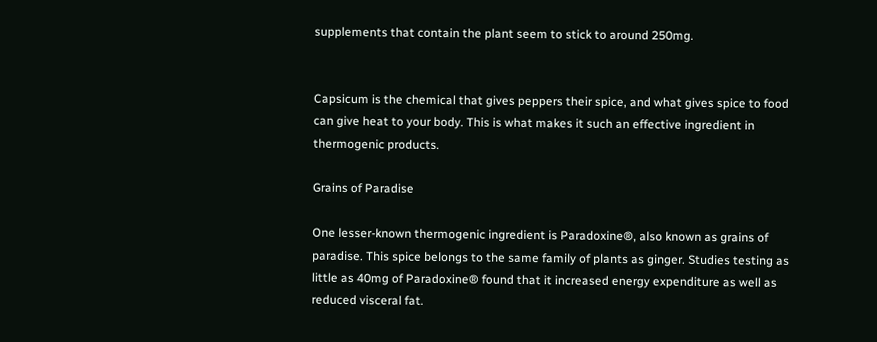supplements that contain the plant seem to stick to around 250mg.


Capsicum is the chemical that gives peppers their spice, and what gives spice to food can give heat to your body. This is what makes it such an effective ingredient in thermogenic products.

Grains of Paradise

One lesser-known thermogenic ingredient is Paradoxine®, also known as grains of paradise. This spice belongs to the same family of plants as ginger. Studies testing as little as 40mg of Paradoxine® found that it increased energy expenditure as well as reduced visceral fat.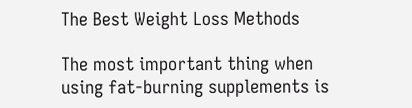The Best Weight Loss Methods

The most important thing when using fat-burning supplements is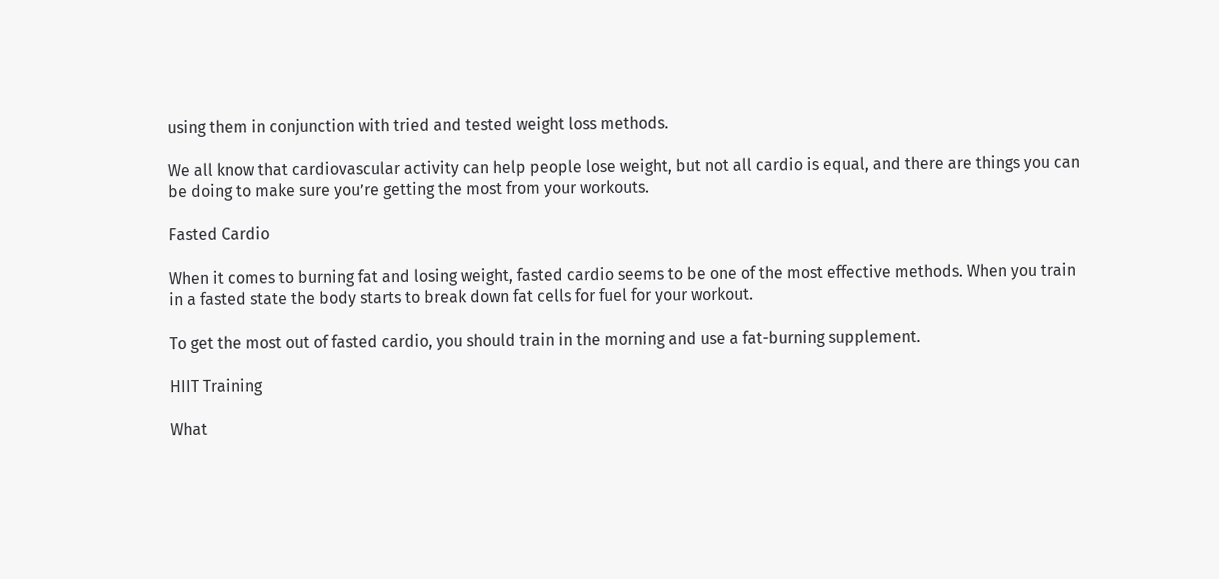using them in conjunction with tried and tested weight loss methods.

We all know that cardiovascular activity can help people lose weight, but not all cardio is equal, and there are things you can be doing to make sure you’re getting the most from your workouts.

Fasted Cardio

When it comes to burning fat and losing weight, fasted cardio seems to be one of the most effective methods. When you train in a fasted state the body starts to break down fat cells for fuel for your workout.

To get the most out of fasted cardio, you should train in the morning and use a fat-burning supplement.

HIIT Training

What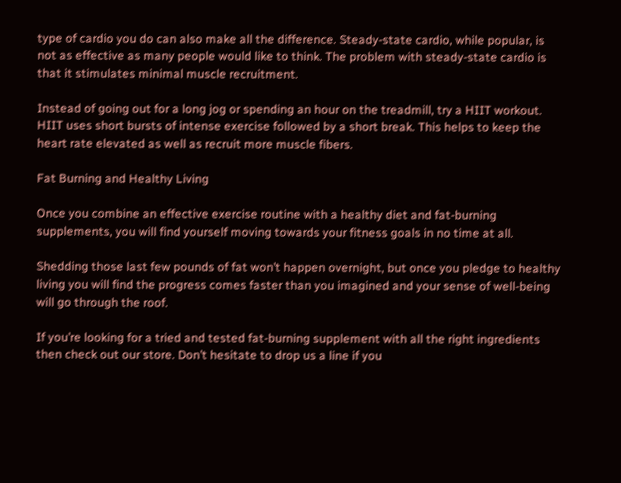type of cardio you do can also make all the difference. Steady-state cardio, while popular, is not as effective as many people would like to think. The problem with steady-state cardio is that it stimulates minimal muscle recruitment.

Instead of going out for a long jog or spending an hour on the treadmill, try a HIIT workout. HIIT uses short bursts of intense exercise followed by a short break. This helps to keep the heart rate elevated as well as recruit more muscle fibers.

Fat Burning and Healthy Living

Once you combine an effective exercise routine with a healthy diet and fat-burning supplements, you will find yourself moving towards your fitness goals in no time at all.

Shedding those last few pounds of fat won’t happen overnight, but once you pledge to healthy living you will find the progress comes faster than you imagined and your sense of well-being will go through the roof.

If you’re looking for a tried and tested fat-burning supplement with all the right ingredients then check out our store. Don’t hesitate to drop us a line if you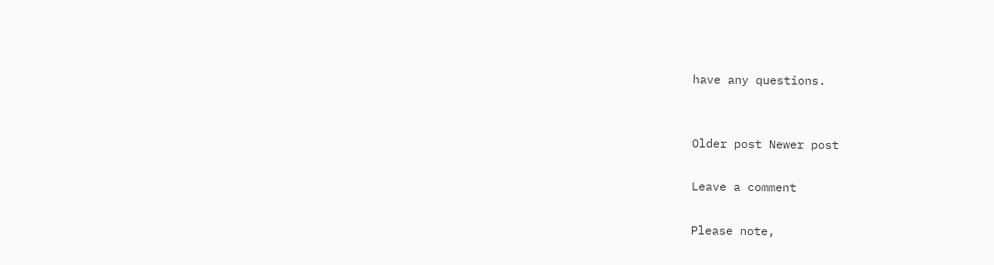have any questions.


Older post Newer post

Leave a comment

Please note,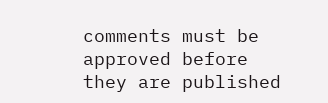comments must be approved before they are published